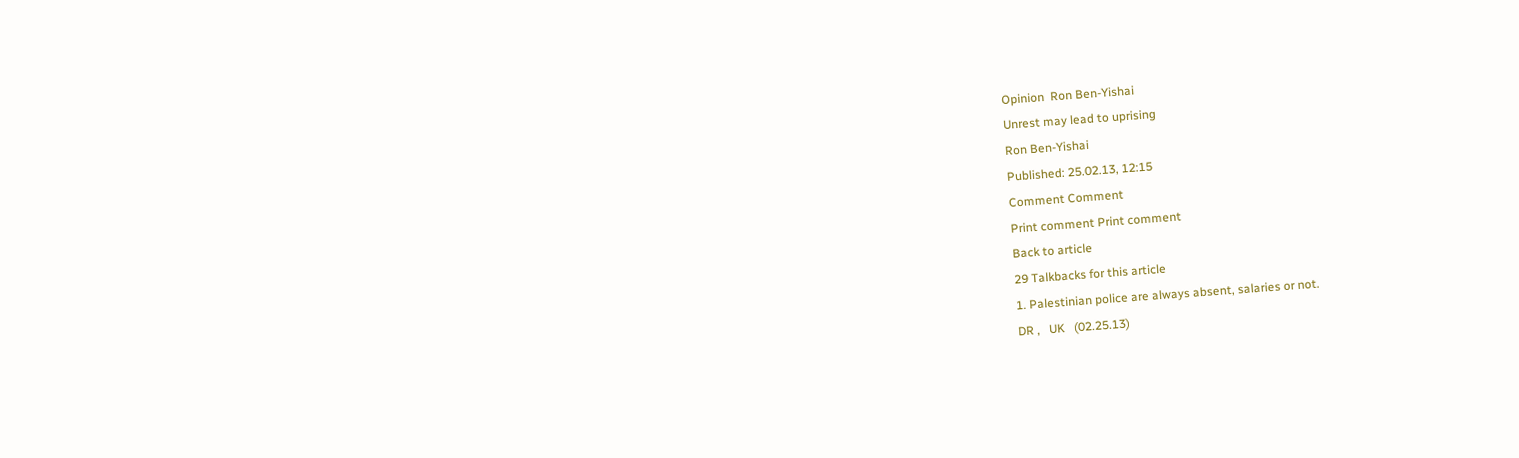Opinion  Ron Ben-Yishai
Unrest may lead to uprising
Ron Ben-Yishai
Published: 25.02.13, 12:15
Comment Comment
Print comment Print comment
Back to article
29 Talkbacks for this article
1. Palestinian police are always absent, salaries or not.
DR ,   UK   (02.25.13)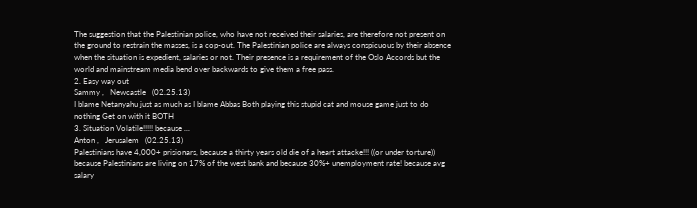The suggestion that the Palestinian police, who have not received their salaries, are therefore not present on the ground to restrain the masses, is a cop-out. The Palestinian police are always conspicuous by their absence when the situation is expedient, salaries or not. Their presence is a requirement of the Oslo Accords but the world and mainstream media bend over backwards to give them a free pass.
2. Easy way out
Sammy ,   Newcastle   (02.25.13)
I blame Netanyahu just as much as I blame Abbas Both playing this stupid cat and mouse game just to do nothing Get on with it BOTH
3. Situation Volatile!!!!! because ...
Anton ,   Jerusalem   (02.25.13)
Palestinians have 4,000+ prisionars, because a thirty years old die of a heart attacke!!! ((or under torture)) because Palestinians are living on 17% of the west bank and because 30%+ unemployment rate! because avg salary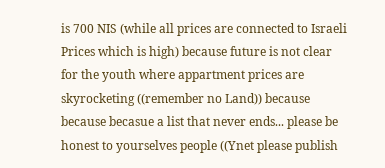is 700 NIS (while all prices are connected to Israeli Prices which is high) because future is not clear for the youth where appartment prices are skyrocketing ((remember no Land)) because because becasue a list that never ends... please be honest to yourselves people ((Ynet please publish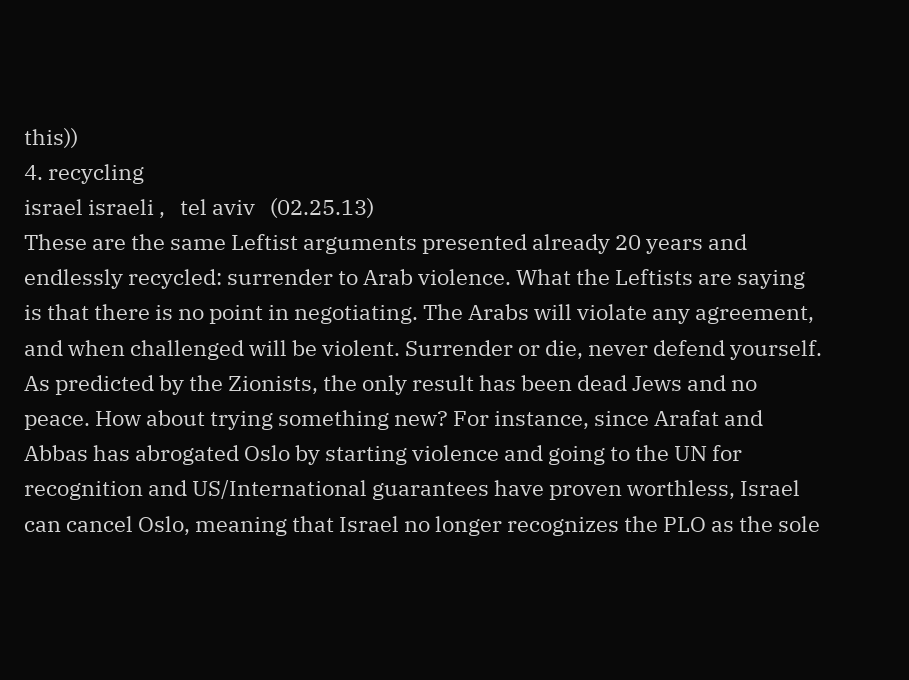this))
4. recycling
israel israeli ,   tel aviv   (02.25.13)
These are the same Leftist arguments presented already 20 years and endlessly recycled: surrender to Arab violence. What the Leftists are saying is that there is no point in negotiating. The Arabs will violate any agreement, and when challenged will be violent. Surrender or die, never defend yourself. As predicted by the Zionists, the only result has been dead Jews and no peace. How about trying something new? For instance, since Arafat and Abbas has abrogated Oslo by starting violence and going to the UN for recognition and US/International guarantees have proven worthless, Israel can cancel Oslo, meaning that Israel no longer recognizes the PLO as the sole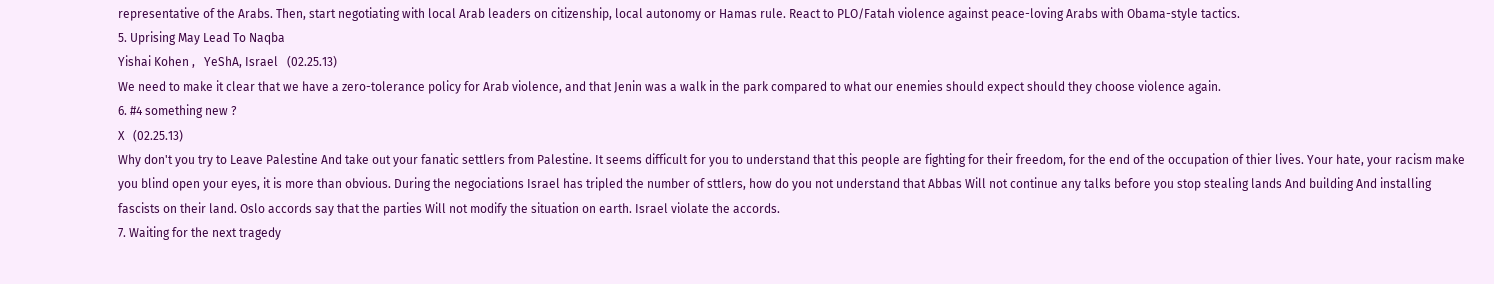representative of the Arabs. Then, start negotiating with local Arab leaders on citizenship, local autonomy or Hamas rule. React to PLO/Fatah violence against peace-loving Arabs with Obama-style tactics.
5. Uprising May Lead To Naqba
Yishai Kohen ,   YeShA, Israel   (02.25.13)
We need to make it clear that we have a zero-tolerance policy for Arab violence, and that Jenin was a walk in the park compared to what our enemies should expect should they choose violence again.
6. #4 something new ?
X   (02.25.13)
Why don't you try to Leave Palestine And take out your fanatic settlers from Palestine. It seems difficult for you to understand that this people are fighting for their freedom, for the end of the occupation of thier lives. Your hate, your racism make you blind open your eyes, it is more than obvious. During the negociations Israel has tripled the number of sttlers, how do you not understand that Abbas Will not continue any talks before you stop stealing lands And building And installing fascists on their land. Oslo accords say that the parties Will not modify the situation on earth. Israel violate the accords.
7. Waiting for the next tragedy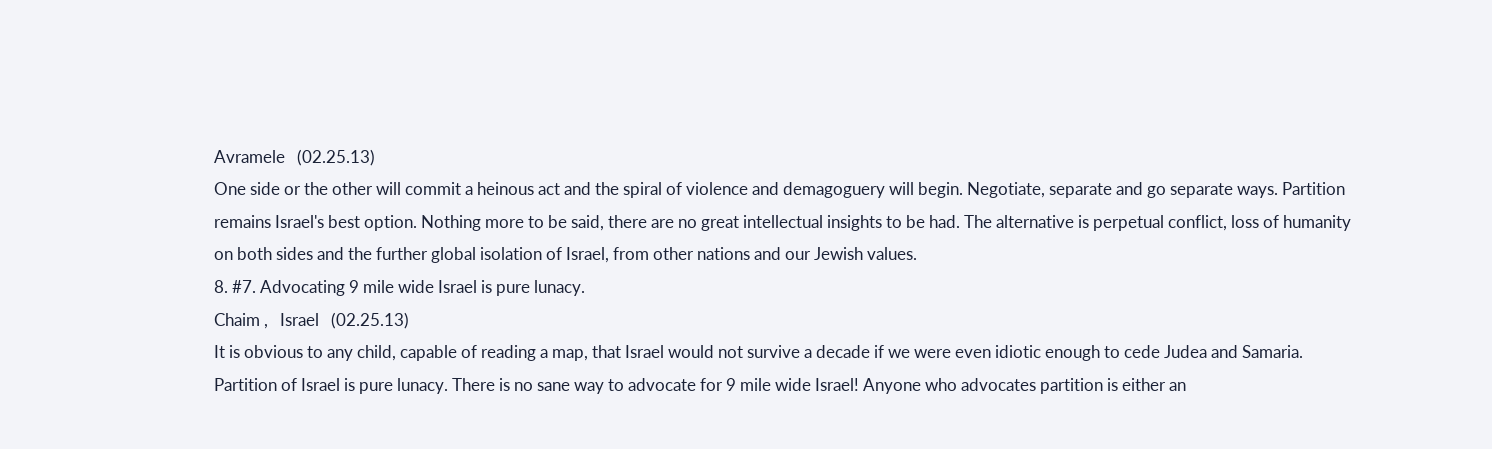Avramele   (02.25.13)
One side or the other will commit a heinous act and the spiral of violence and demagoguery will begin. Negotiate, separate and go separate ways. Partition remains Israel's best option. Nothing more to be said, there are no great intellectual insights to be had. The alternative is perpetual conflict, loss of humanity on both sides and the further global isolation of Israel, from other nations and our Jewish values.
8. #7. Advocating 9 mile wide Israel is pure lunacy.
Chaim ,   Israel   (02.25.13)
It is obvious to any child, capable of reading a map, that Israel would not survive a decade if we were even idiotic enough to cede Judea and Samaria. Partition of Israel is pure lunacy. There is no sane way to advocate for 9 mile wide Israel! Anyone who advocates partition is either an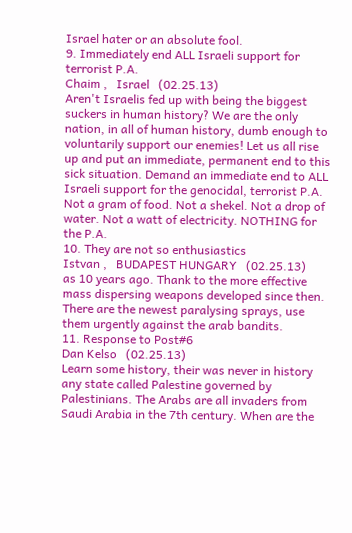Israel hater or an absolute fool.
9. Immediately end ALL Israeli support for terrorist P.A.
Chaim ,   Israel   (02.25.13)
Aren't Israelis fed up with being the biggest suckers in human history? We are the only nation, in all of human history, dumb enough to voluntarily support our enemies! Let us all rise up and put an immediate, permanent end to this sick situation. Demand an immediate end to ALL Israeli support for the genocidal, terrorist P.A. Not a gram of food. Not a shekel. Not a drop of water. Not a watt of electricity. NOTHING for the P.A.
10. They are not so enthusiastics
Istvan ,   BUDAPEST HUNGARY   (02.25.13)
as 10 years ago. Thank to the more effective mass dispersing weapons developed since then. There are the newest paralysing sprays, use them urgently against the arab bandits.
11. Response to Post#6
Dan Kelso   (02.25.13)
Learn some history, their was never in history any state called Palestine governed by Palestinians. The Arabs are all invaders from Saudi Arabia in the 7th century. When are the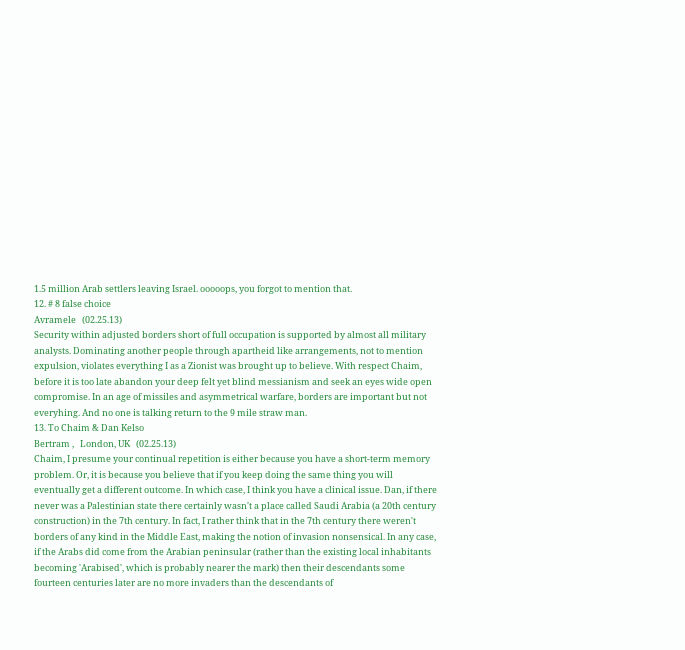1.5 million Arab settlers leaving Israel. ooooops, you forgot to mention that.
12. # 8 false choice
Avramele   (02.25.13)
Security within adjusted borders short of full occupation is supported by almost all military analysts. Dominating another people through apartheid like arrangements, not to mention expulsion, violates everything I as a Zionist was brought up to believe. With respect Chaim, before it is too late abandon your deep felt yet blind messianism and seek an eyes wide open compromise. In an age of missiles and asymmetrical warfare, borders are important but not everyhing. And no one is talking return to the 9 mile straw man.
13. To Chaim & Dan Kelso
Bertram ,   London, UK   (02.25.13)
Chaim, I presume your continual repetition is either because you have a short-term memory problem. Or, it is because you believe that if you keep doing the same thing you will eventually get a different outcome. In which case, I think you have a clinical issue. Dan, if there never was a Palestinian state there certainly wasn't a place called Saudi Arabia (a 20th century construction) in the 7th century. In fact, I rather think that in the 7th century there weren't borders of any kind in the Middle East, making the notion of invasion nonsensical. In any case, if the Arabs did come from the Arabian peninsular (rather than the existing local inhabitants becoming 'Arabised', which is probably nearer the mark) then their descendants some fourteen centuries later are no more invaders than the descendants of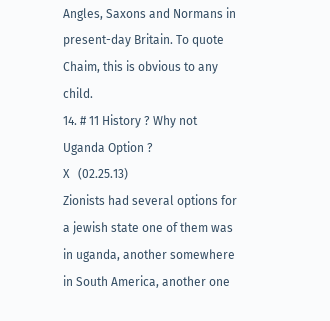Angles, Saxons and Normans in present-day Britain. To quote Chaim, this is obvious to any child.
14. # 11 History ? Why not Uganda Option ?
X   (02.25.13)
Zionists had several options for a jewish state one of them was in uganda, another somewhere in South America, another one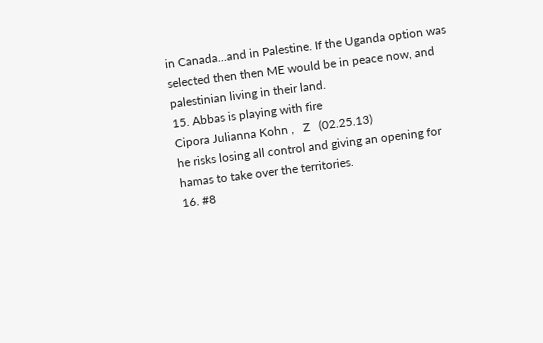in Canada...and in Palestine. If the Uganda option was selected then then ME would be in peace now, and palestinian living in their land.
15. Abbas is playing with fire
Cipora Julianna Kohn ,   Z   (02.25.13)
he risks losing all control and giving an opening for hamas to take over the territories.
16. #8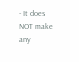- It does NOT make any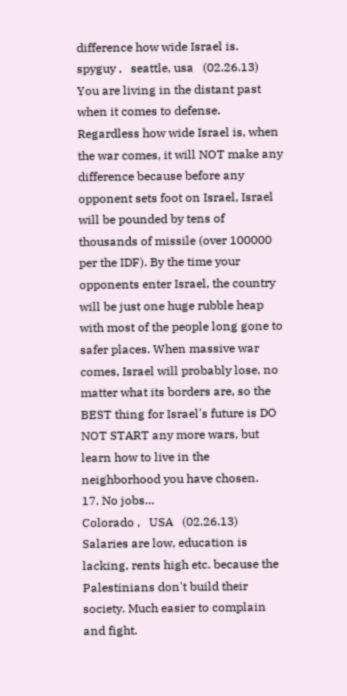difference how wide Israel is.
spyguy ,   seattle, usa   (02.26.13)
You are living in the distant past when it comes to defense. Regardless how wide Israel is, when the war comes, it will NOT make any difference because before any opponent sets foot on Israel, Israel will be pounded by tens of thousands of missile (over 100000 per the IDF). By the time your opponents enter Israel, the country will be just one huge rubble heap with most of the people long gone to safer places. When massive war comes, Israel will probably lose, no matter what its borders are, so the BEST thing for Israel's future is DO NOT START any more wars, but learn how to live in the neighborhood you have chosen.
17. No jobs…
Colorado ,   USA   (02.26.13)
Salaries are low, education is lacking, rents high etc. because the Palestinians don't build their society. Much easier to complain and fight.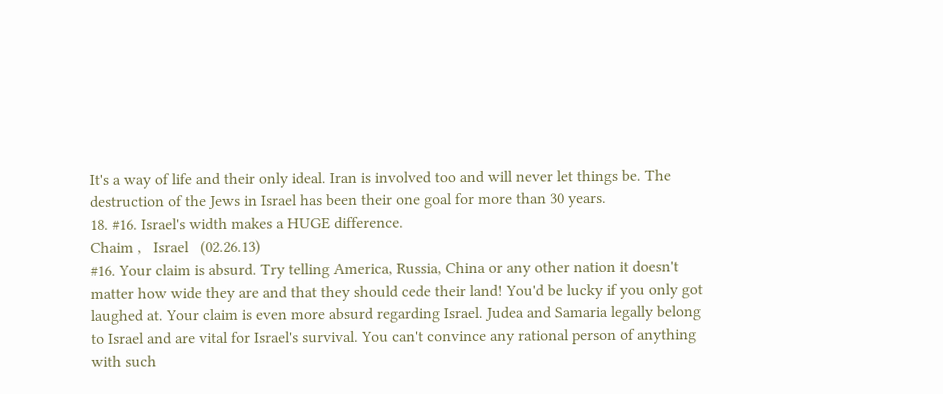It's a way of life and their only ideal. Iran is involved too and will never let things be. The destruction of the Jews in Israel has been their one goal for more than 30 years.
18. #16. Israel's width makes a HUGE difference.
Chaim ,   Israel   (02.26.13)
#16. Your claim is absurd. Try telling America, Russia, China or any other nation it doesn't matter how wide they are and that they should cede their land! You'd be lucky if you only got laughed at. Your claim is even more absurd regarding Israel. Judea and Samaria legally belong to Israel and are vital for Israel's survival. You can't convince any rational person of anything with such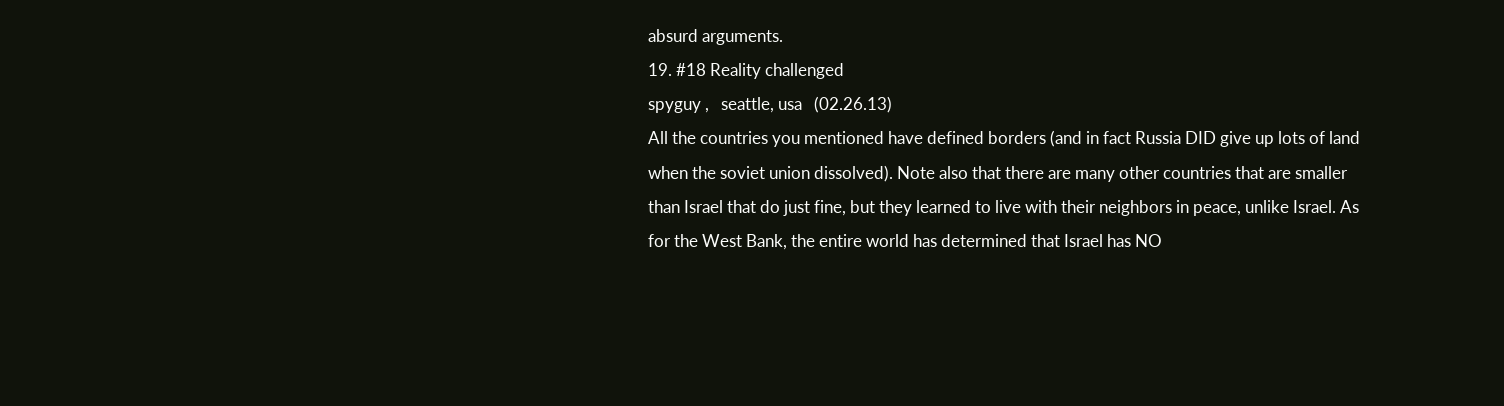absurd arguments.
19. #18 Reality challenged
spyguy ,   seattle, usa   (02.26.13)
All the countries you mentioned have defined borders (and in fact Russia DID give up lots of land when the soviet union dissolved). Note also that there are many other countries that are smaller than Israel that do just fine, but they learned to live with their neighbors in peace, unlike Israel. As for the West Bank, the entire world has determined that Israel has NO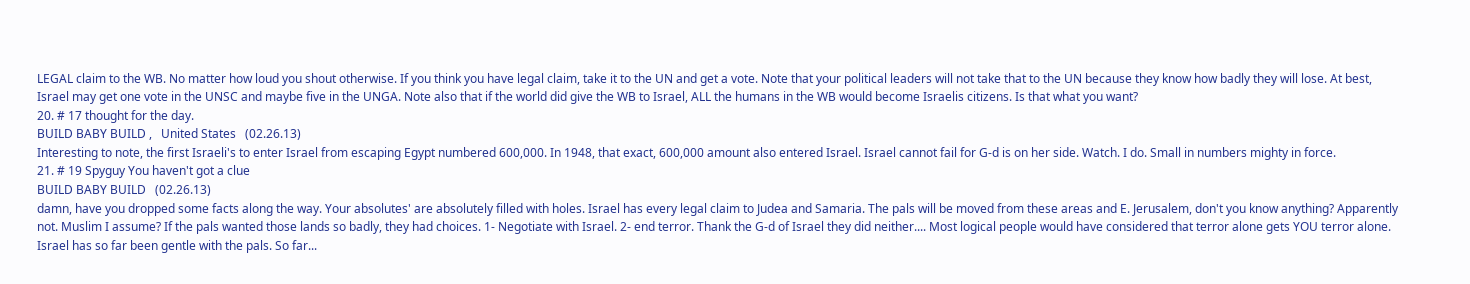LEGAL claim to the WB. No matter how loud you shout otherwise. If you think you have legal claim, take it to the UN and get a vote. Note that your political leaders will not take that to the UN because they know how badly they will lose. At best, Israel may get one vote in the UNSC and maybe five in the UNGA. Note also that if the world did give the WB to Israel, ALL the humans in the WB would become Israelis citizens. Is that what you want?
20. # 17 thought for the day.
BUILD BABY BUILD ,   United States   (02.26.13)
Interesting to note, the first Israeli's to enter Israel from escaping Egypt numbered 600,000. In 1948, that exact, 600,000 amount also entered Israel. Israel cannot fail for G-d is on her side. Watch. I do. Small in numbers mighty in force.
21. # 19 Spyguy You haven't got a clue
BUILD BABY BUILD   (02.26.13)
damn, have you dropped some facts along the way. Your absolutes' are absolutely filled with holes. Israel has every legal claim to Judea and Samaria. The pals will be moved from these areas and E. Jerusalem, don't you know anything? Apparently not. Muslim I assume? If the pals wanted those lands so badly, they had choices. 1- Negotiate with Israel. 2- end terror. Thank the G-d of Israel they did neither.... Most logical people would have considered that terror alone gets YOU terror alone. Israel has so far been gentle with the pals. So far...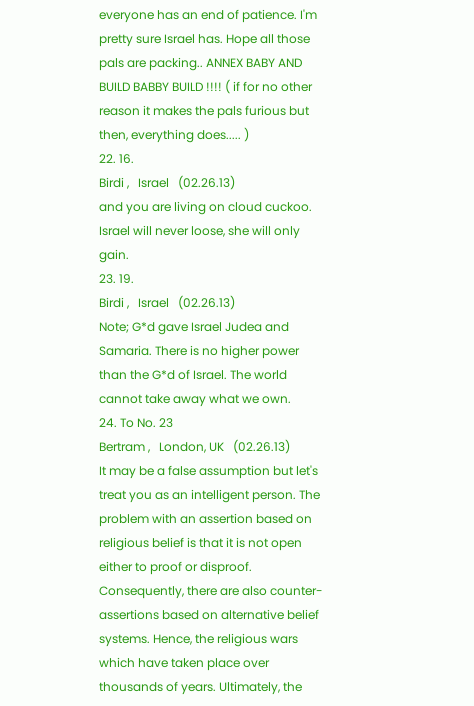everyone has an end of patience. I'm pretty sure Israel has. Hope all those pals are packing.. ANNEX BABY AND BUILD BABBY BUILD !!!! ( if for no other reason it makes the pals furious but then, everything does..... )
22. 16.
Birdi ,   Israel   (02.26.13)
and you are living on cloud cuckoo. Israel will never loose, she will only gain.
23. 19.
Birdi ,   Israel   (02.26.13)
Note; G*d gave Israel Judea and Samaria. There is no higher power than the G*d of Israel. The world cannot take away what we own.
24. To No. 23
Bertram ,   London, UK   (02.26.13)
It may be a false assumption but let's treat you as an intelligent person. The problem with an assertion based on religious belief is that it is not open either to proof or disproof. Consequently, there are also counter-assertions based on alternative belief systems. Hence, the religious wars which have taken place over thousands of years. Ultimately, the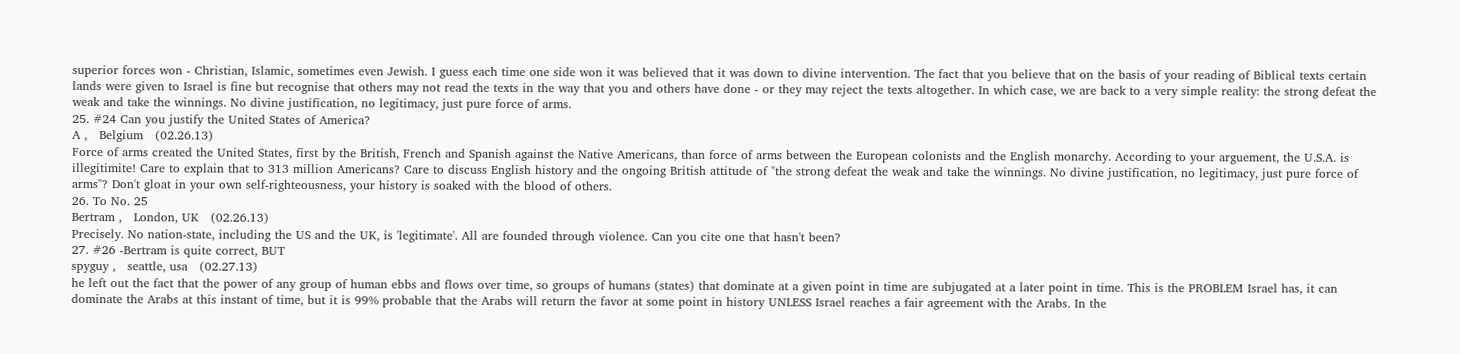superior forces won - Christian, Islamic, sometimes even Jewish. I guess each time one side won it was believed that it was down to divine intervention. The fact that you believe that on the basis of your reading of Biblical texts certain lands were given to Israel is fine but recognise that others may not read the texts in the way that you and others have done - or they may reject the texts altogether. In which case, we are back to a very simple reality: the strong defeat the weak and take the winnings. No divine justification, no legitimacy, just pure force of arms.
25. #24 Can you justify the United States of America?
A ,   Belgium   (02.26.13)
Force of arms created the United States, first by the British, French and Spanish against the Native Americans, than force of arms between the European colonists and the English monarchy. According to your arguement, the U.S.A. is illegitimite! Care to explain that to 313 million Americans? Care to discuss English history and the ongoing British attitude of "the strong defeat the weak and take the winnings. No divine justification, no legitimacy, just pure force of arms"? Don't gloat in your own self-righteousness, your history is soaked with the blood of others.
26. To No. 25
Bertram ,   London, UK   (02.26.13)
Precisely. No nation-state, including the US and the UK, is 'legitimate'. All are founded through violence. Can you cite one that hasn't been?
27. #26 -Bertram is quite correct, BUT
spyguy ,   seattle, usa   (02.27.13)
he left out the fact that the power of any group of human ebbs and flows over time, so groups of humans (states) that dominate at a given point in time are subjugated at a later point in time. This is the PROBLEM Israel has, it can dominate the Arabs at this instant of time, but it is 99% probable that the Arabs will return the favor at some point in history UNLESS Israel reaches a fair agreement with the Arabs. In the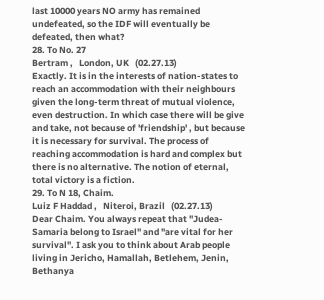last 10000 years NO army has remained undefeated, so the IDF will eventually be defeated, then what?
28. To No. 27
Bertram ,   London, UK   (02.27.13)
Exactly. It is in the interests of nation-states to reach an accommodation with their neighbours given the long-term threat of mutual violence, even destruction. In which case there will be give and take, not because of 'friendship' , but because it is necessary for survival. The process of reaching accommodation is hard and complex but there is no alternative. The notion of eternal, total victory is a fiction.
29. To N 18, Chaim.
Luiz F Haddad ,   Niteroi, Brazil   (02.27.13)
Dear Chaim. You always repeat that "Judea-Samaria belong to Israel" and "are vital for her survival". I ask you to think about Arab people living in Jericho, Hamallah, Betlehem, Jenin, Bethanya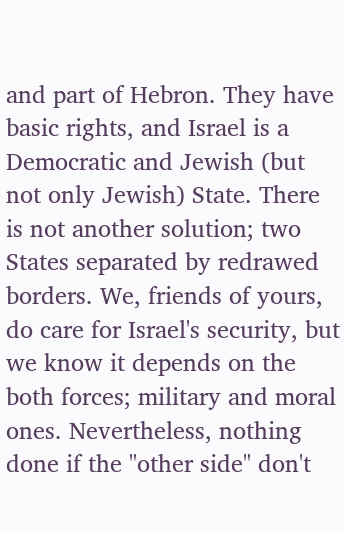and part of Hebron. They have basic rights, and Israel is a Democratic and Jewish (but not only Jewish) State. There is not another solution; two States separated by redrawed borders. We, friends of yours, do care for Israel's security, but we know it depends on the both forces; military and moral ones. Nevertheless, nothing done if the "other side" don't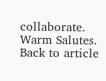collaborate. Warm Salutes.
Back to article